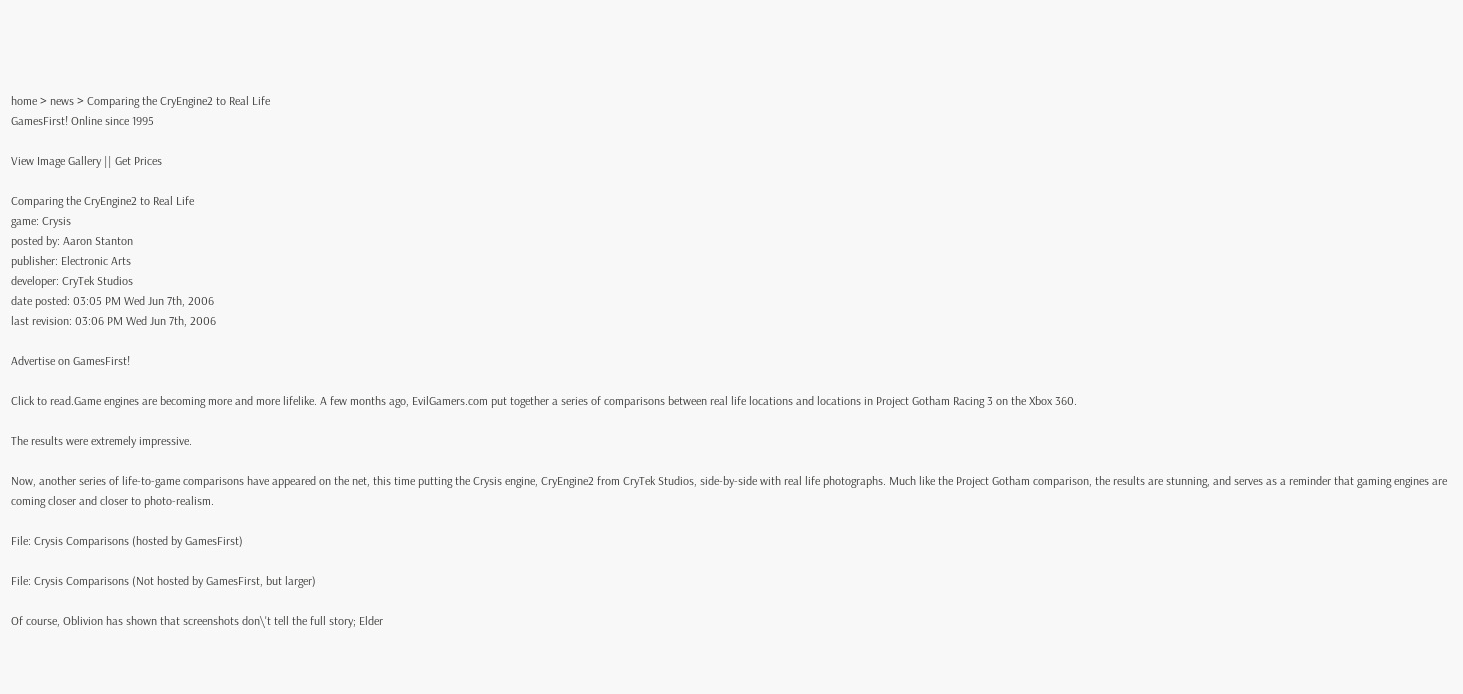home > news > Comparing the CryEngine2 to Real Life
GamesFirst! Online since 1995

View Image Gallery || Get Prices

Comparing the CryEngine2 to Real Life
game: Crysis
posted by: Aaron Stanton
publisher: Electronic Arts
developer: CryTek Studios
date posted: 03:05 PM Wed Jun 7th, 2006
last revision: 03:06 PM Wed Jun 7th, 2006

Advertise on GamesFirst!

Click to read.Game engines are becoming more and more lifelike. A few months ago, EvilGamers.com put together a series of comparisons between real life locations and locations in Project Gotham Racing 3 on the Xbox 360.

The results were extremely impressive.

Now, another series of life-to-game comparisons have appeared on the net, this time putting the Crysis engine, CryEngine2 from CryTek Studios, side-by-side with real life photographs. Much like the Project Gotham comparison, the results are stunning, and serves as a reminder that gaming engines are coming closer and closer to photo-realism.

File: Crysis Comparisons (hosted by GamesFirst)

File: Crysis Comparisons (Not hosted by GamesFirst, but larger)

Of course, Oblivion has shown that screenshots don\'t tell the full story; Elder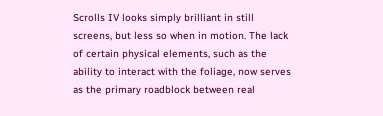Scrolls IV looks simply brilliant in still screens, but less so when in motion. The lack of certain physical elements, such as the ability to interact with the foliage, now serves as the primary roadblock between real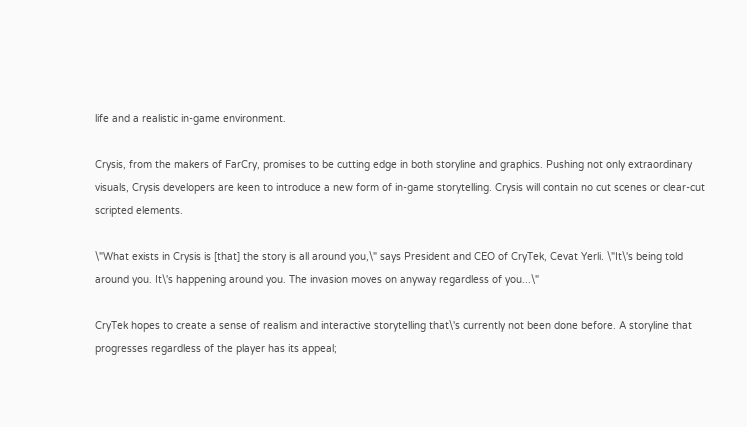life and a realistic in-game environment.

Crysis, from the makers of FarCry, promises to be cutting edge in both storyline and graphics. Pushing not only extraordinary visuals, Crysis developers are keen to introduce a new form of in-game storytelling. Crysis will contain no cut scenes or clear-cut scripted elements.

\"What exists in Crysis is [that] the story is all around you,\" says President and CEO of CryTek, Cevat Yerli. \"It\'s being told around you. It\'s happening around you. The invasion moves on anyway regardless of you...\"

CryTek hopes to create a sense of realism and interactive storytelling that\'s currently not been done before. A storyline that progresses regardless of the player has its appeal;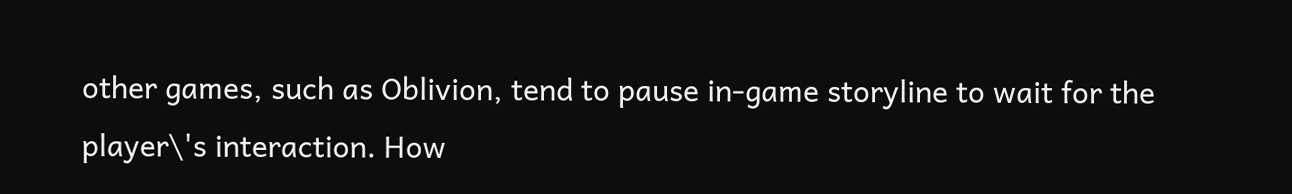other games, such as Oblivion, tend to pause in-game storyline to wait for the player\'s interaction. How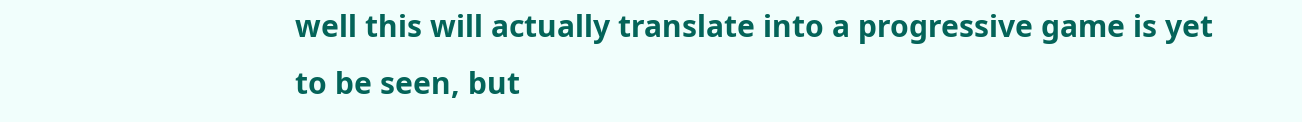well this will actually translate into a progressive game is yet to be seen, but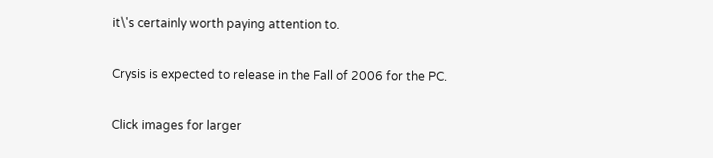it\'s certainly worth paying attention to.

Crysis is expected to release in the Fall of 2006 for the PC.

Click images for larger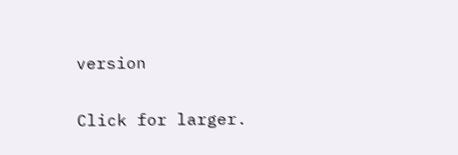version

Click for larger.